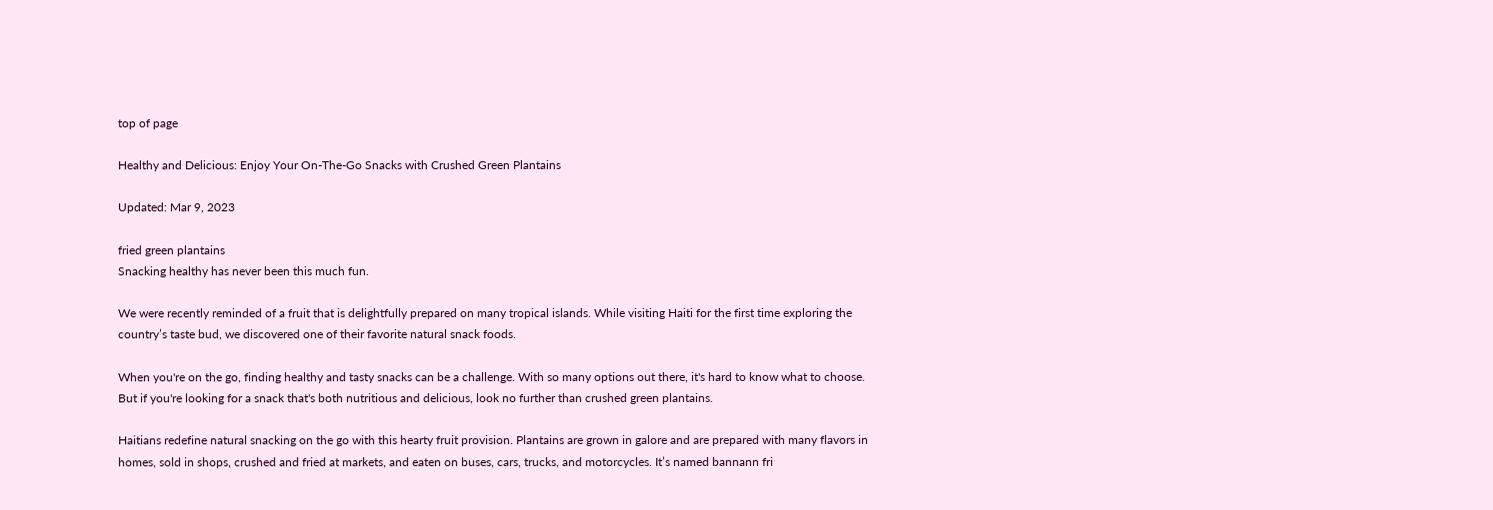top of page

Healthy and Delicious: Enjoy Your On-The-Go Snacks with Crushed Green Plantains

Updated: Mar 9, 2023

fried green plantains
Snacking healthy has never been this much fun.

We were recently reminded of a fruit that is delightfully prepared on many tropical islands. While visiting Haiti for the first time exploring the country’s taste bud, we discovered one of their favorite natural snack foods.

When you're on the go, finding healthy and tasty snacks can be a challenge. With so many options out there, it's hard to know what to choose. But if you're looking for a snack that's both nutritious and delicious, look no further than crushed green plantains.

Haitians redefine natural snacking on the go with this hearty fruit provision. Plantains are grown in galore and are prepared with many flavors in homes, sold in shops, crushed and fried at markets, and eaten on buses, cars, trucks, and motorcycles. It’s named bannann fri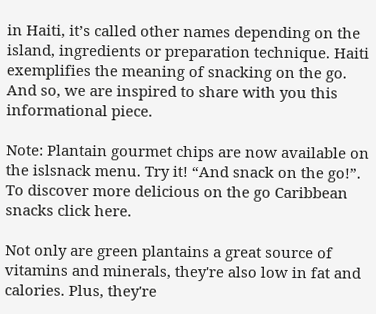in Haiti, it’s called other names depending on the island, ingredients or preparation technique. Haiti exemplifies the meaning of snacking on the go. And so, we are inspired to share with you this informational piece.

Note: Plantain gourmet chips are now available on the islsnack menu. Try it! “And snack on the go!”. To discover more delicious on the go Caribbean snacks click here.

Not only are green plantains a great source of vitamins and minerals, they're also low in fat and calories. Plus, they're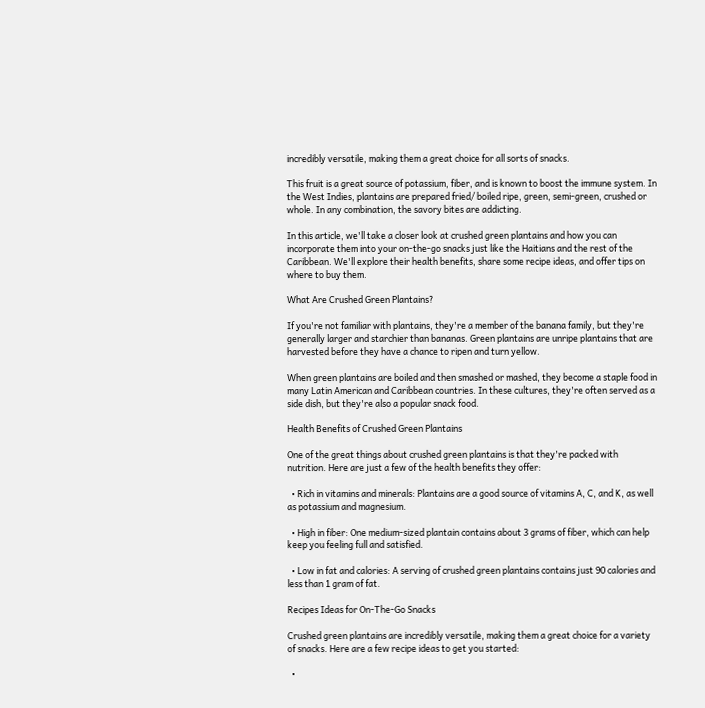incredibly versatile, making them a great choice for all sorts of snacks.

This fruit is a great source of potassium, fiber, and is known to boost the immune system. In the West Indies, plantains are prepared fried/ boiled ripe, green, semi-green, crushed or whole. In any combination, the savory bites are addicting.

In this article, we'll take a closer look at crushed green plantains and how you can incorporate them into your on-the-go snacks just like the Haitians and the rest of the Caribbean. We'll explore their health benefits, share some recipe ideas, and offer tips on where to buy them.

What Are Crushed Green Plantains?

If you're not familiar with plantains, they're a member of the banana family, but they're generally larger and starchier than bananas. Green plantains are unripe plantains that are harvested before they have a chance to ripen and turn yellow.

When green plantains are boiled and then smashed or mashed, they become a staple food in many Latin American and Caribbean countries. In these cultures, they're often served as a side dish, but they're also a popular snack food.

Health Benefits of Crushed Green Plantains

One of the great things about crushed green plantains is that they're packed with nutrition. Here are just a few of the health benefits they offer:

  • Rich in vitamins and minerals: Plantains are a good source of vitamins A, C, and K, as well as potassium and magnesium.

  • High in fiber: One medium-sized plantain contains about 3 grams of fiber, which can help keep you feeling full and satisfied.

  • Low in fat and calories: A serving of crushed green plantains contains just 90 calories and less than 1 gram of fat.

Recipes Ideas for On-The-Go Snacks

Crushed green plantains are incredibly versatile, making them a great choice for a variety of snacks. Here are a few recipe ideas to get you started:

  •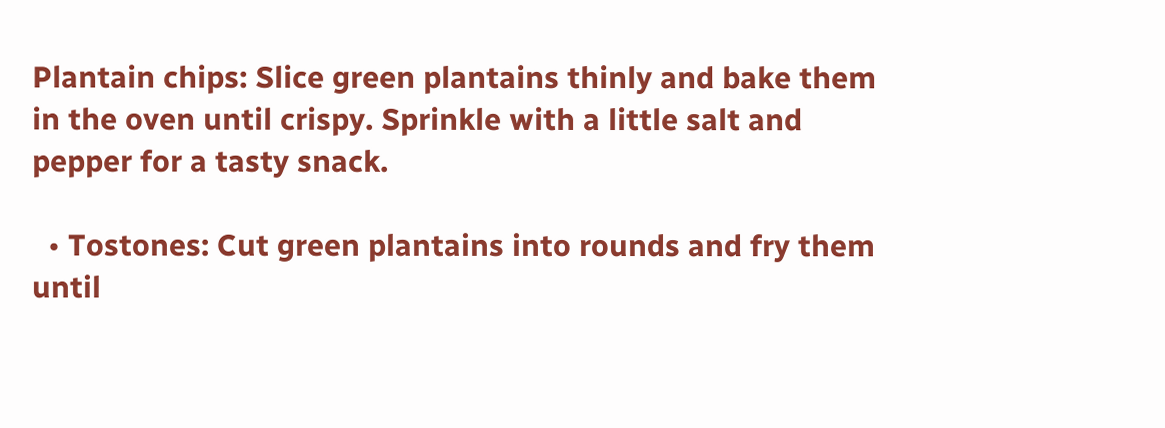Plantain chips: Slice green plantains thinly and bake them in the oven until crispy. Sprinkle with a little salt and pepper for a tasty snack.

  • Tostones: Cut green plantains into rounds and fry them until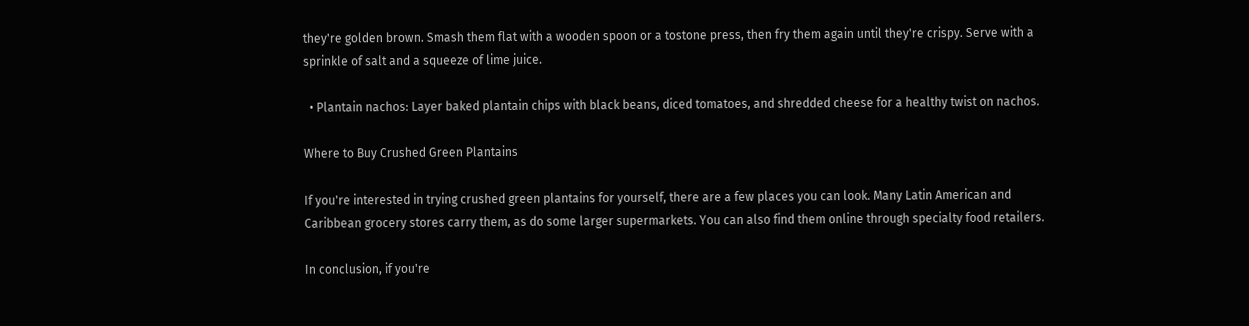they're golden brown. Smash them flat with a wooden spoon or a tostone press, then fry them again until they're crispy. Serve with a sprinkle of salt and a squeeze of lime juice.

  • Plantain nachos: Layer baked plantain chips with black beans, diced tomatoes, and shredded cheese for a healthy twist on nachos.

Where to Buy Crushed Green Plantains

If you're interested in trying crushed green plantains for yourself, there are a few places you can look. Many Latin American and Caribbean grocery stores carry them, as do some larger supermarkets. You can also find them online through specialty food retailers.

In conclusion, if you're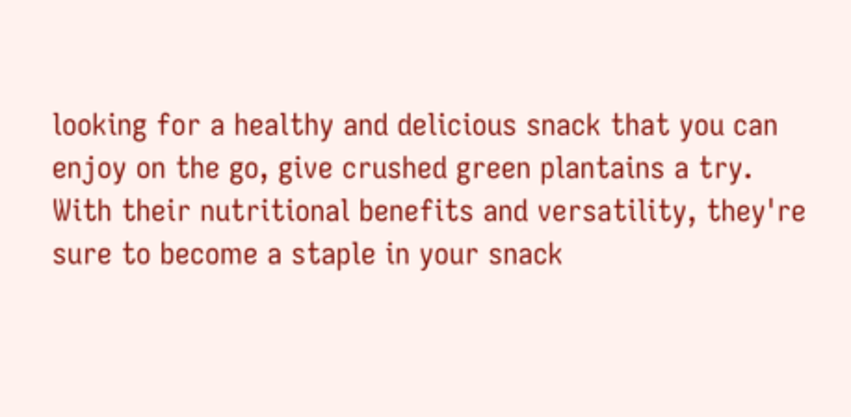looking for a healthy and delicious snack that you can enjoy on the go, give crushed green plantains a try. With their nutritional benefits and versatility, they're sure to become a staple in your snack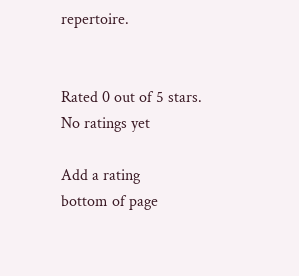repertoire.


Rated 0 out of 5 stars.
No ratings yet

Add a rating
bottom of page